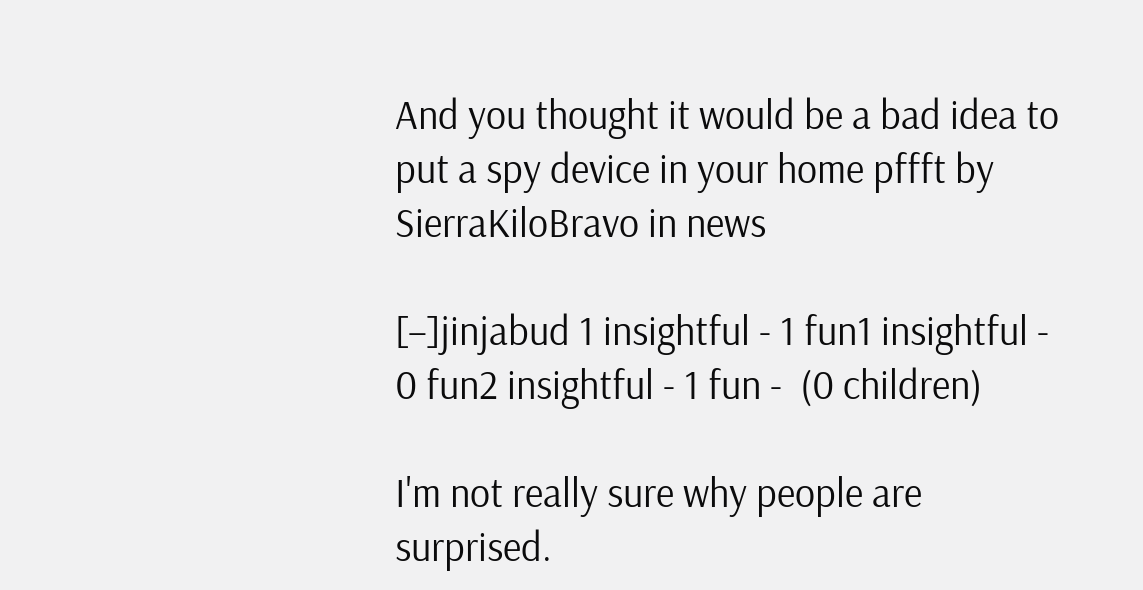And you thought it would be a bad idea to put a spy device in your home pffft by SierraKiloBravo in news

[–]jinjabud 1 insightful - 1 fun1 insightful - 0 fun2 insightful - 1 fun -  (0 children)

I'm not really sure why people are surprised.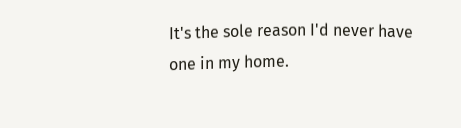It's the sole reason I'd never have one in my home.